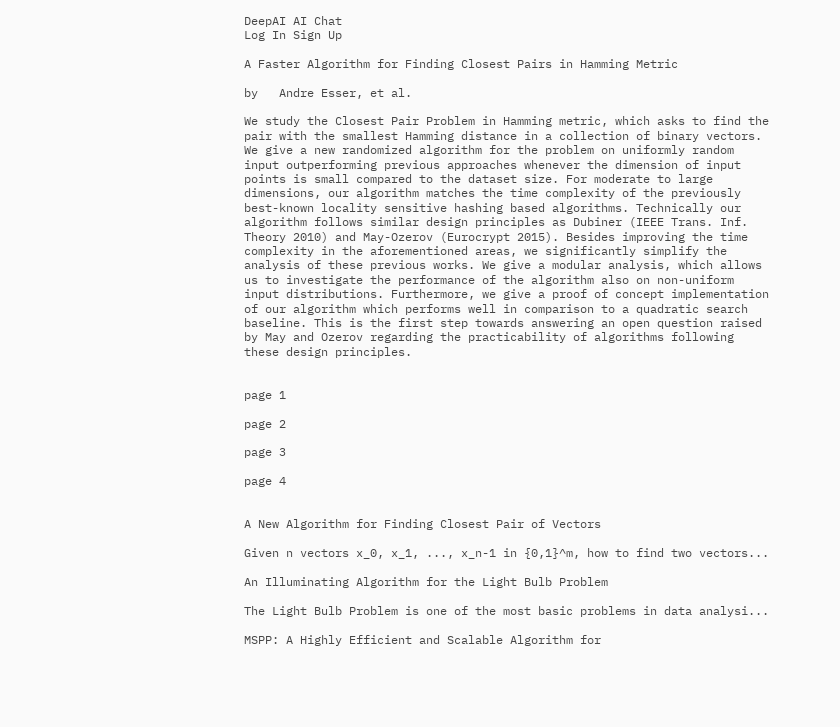DeepAI AI Chat
Log In Sign Up

A Faster Algorithm for Finding Closest Pairs in Hamming Metric

by   Andre Esser, et al.

We study the Closest Pair Problem in Hamming metric, which asks to find the pair with the smallest Hamming distance in a collection of binary vectors. We give a new randomized algorithm for the problem on uniformly random input outperforming previous approaches whenever the dimension of input points is small compared to the dataset size. For moderate to large dimensions, our algorithm matches the time complexity of the previously best-known locality sensitive hashing based algorithms. Technically our algorithm follows similar design principles as Dubiner (IEEE Trans. Inf. Theory 2010) and May-Ozerov (Eurocrypt 2015). Besides improving the time complexity in the aforementioned areas, we significantly simplify the analysis of these previous works. We give a modular analysis, which allows us to investigate the performance of the algorithm also on non-uniform input distributions. Furthermore, we give a proof of concept implementation of our algorithm which performs well in comparison to a quadratic search baseline. This is the first step towards answering an open question raised by May and Ozerov regarding the practicability of algorithms following these design principles.


page 1

page 2

page 3

page 4


A New Algorithm for Finding Closest Pair of Vectors

Given n vectors x_0, x_1, ..., x_n-1 in {0,1}^m, how to find two vectors...

An Illuminating Algorithm for the Light Bulb Problem

The Light Bulb Problem is one of the most basic problems in data analysi...

MSPP: A Highly Efficient and Scalable Algorithm for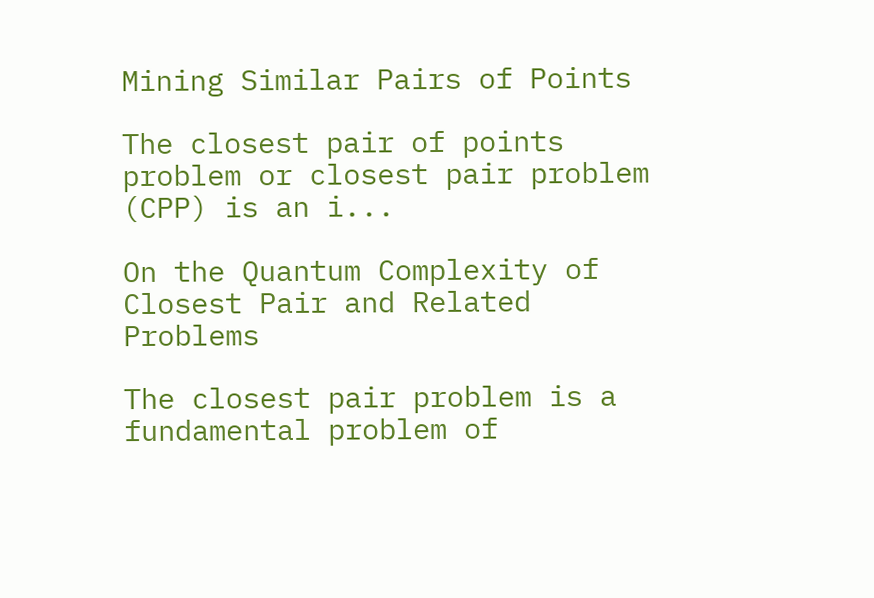Mining Similar Pairs of Points

The closest pair of points problem or closest pair problem (CPP) is an i...

On the Quantum Complexity of Closest Pair and Related Problems

The closest pair problem is a fundamental problem of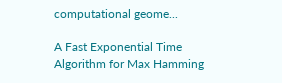computational geome...

A Fast Exponential Time Algorithm for Max Hamming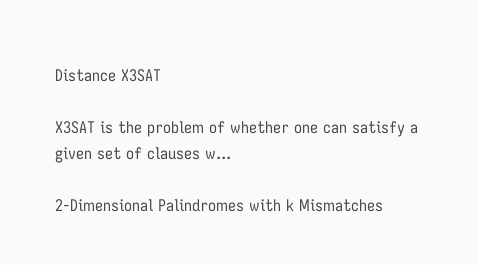Distance X3SAT

X3SAT is the problem of whether one can satisfy a given set of clauses w...

2-Dimensional Palindromes with k Mismatches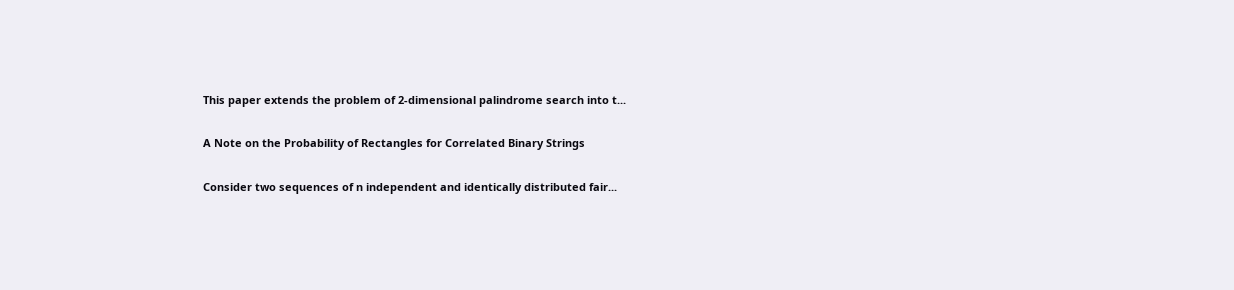This paper extends the problem of 2-dimensional palindrome search into t...

A Note on the Probability of Rectangles for Correlated Binary Strings

Consider two sequences of n independent and identically distributed fair...